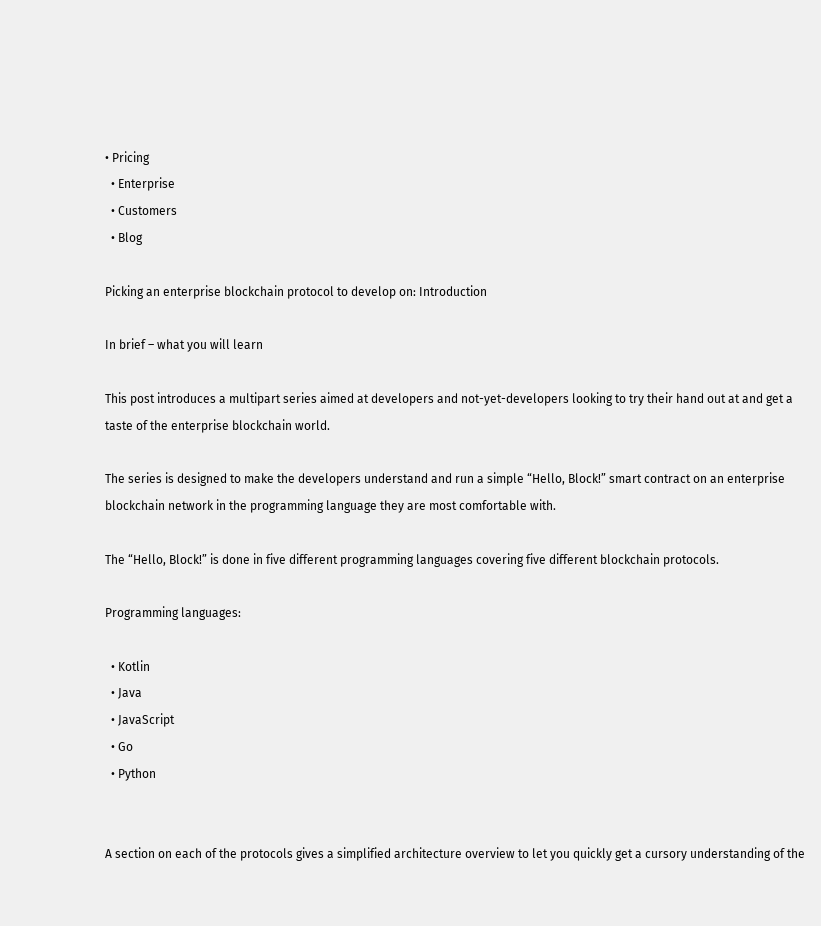• Pricing
  • Enterprise
  • Customers
  • Blog

Picking an enterprise blockchain protocol to develop on: Introduction

In brief – what you will learn

This post introduces a multipart series aimed at developers and not-yet-developers looking to try their hand out at and get a taste of the enterprise blockchain world.

The series is designed to make the developers understand and run a simple “Hello, Block!” smart contract on an enterprise blockchain network in the programming language they are most comfortable with.

The “Hello, Block!” is done in five different programming languages covering five different blockchain protocols.

Programming languages:

  • Kotlin
  • Java
  • JavaScript
  • Go
  • Python


A section on each of the protocols gives a simplified architecture overview to let you quickly get a cursory understanding of the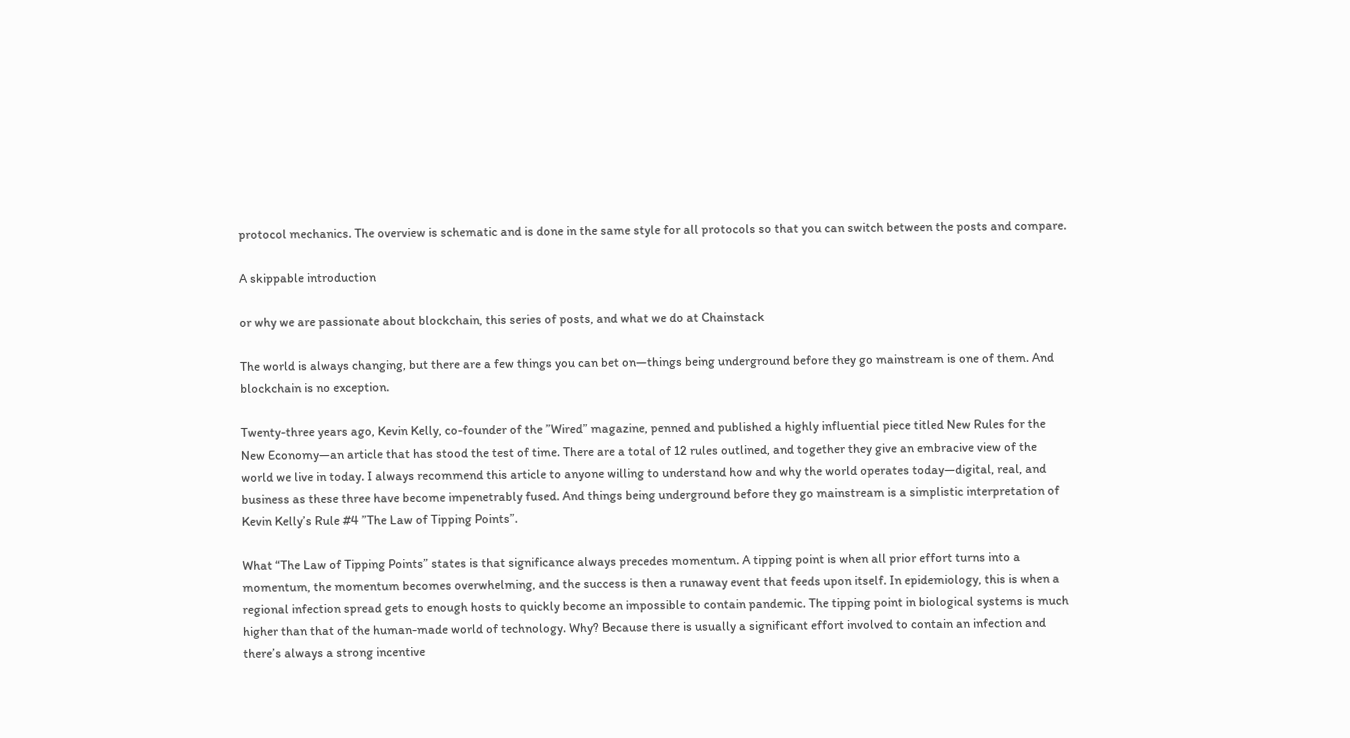protocol mechanics. The overview is schematic and is done in the same style for all protocols so that you can switch between the posts and compare.

A skippable introduction

or why we are passionate about blockchain, this series of posts, and what we do at Chainstack

The world is always changing, but there are a few things you can bet on—things being underground before they go mainstream is one of them. And blockchain is no exception.

Twenty-three years ago, Kevin Kelly, co-founder of the ”Wired” magazine, penned and published a highly influential piece titled New Rules for the New Economy—an article that has stood the test of time. There are a total of 12 rules outlined, and together they give an embracive view of the world we live in today. I always recommend this article to anyone willing to understand how and why the world operates today—digital, real, and business as these three have become impenetrably fused. And things being underground before they go mainstream is a simplistic interpretation of Kevin Kelly’s Rule #4 ”The Law of Tipping Points”.

What “The Law of Tipping Points” states is that significance always precedes momentum. A tipping point is when all prior effort turns into a momentum, the momentum becomes overwhelming, and the success is then a runaway event that feeds upon itself. In epidemiology, this is when a regional infection spread gets to enough hosts to quickly become an impossible to contain pandemic. The tipping point in biological systems is much higher than that of the human-made world of technology. Why? Because there is usually a significant effort involved to contain an infection and there’s always a strong incentive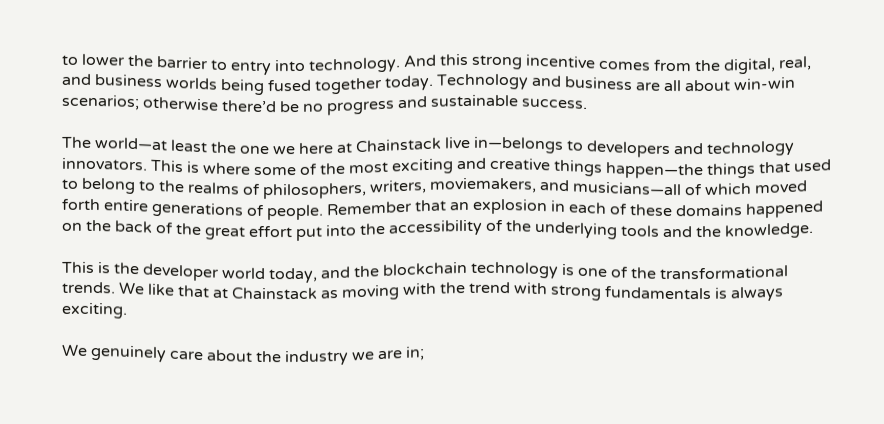to lower the barrier to entry into technology. And this strong incentive comes from the digital, real, and business worlds being fused together today. Technology and business are all about win-win scenarios; otherwise there’d be no progress and sustainable success.

The world—at least the one we here at Chainstack live in—belongs to developers and technology innovators. This is where some of the most exciting and creative things happen—the things that used to belong to the realms of philosophers, writers, moviemakers, and musicians—all of which moved forth entire generations of people. Remember that an explosion in each of these domains happened on the back of the great effort put into the accessibility of the underlying tools and the knowledge.

This is the developer world today, and the blockchain technology is one of the transformational trends. We like that at Chainstack as moving with the trend with strong fundamentals is always exciting.

We genuinely care about the industry we are in;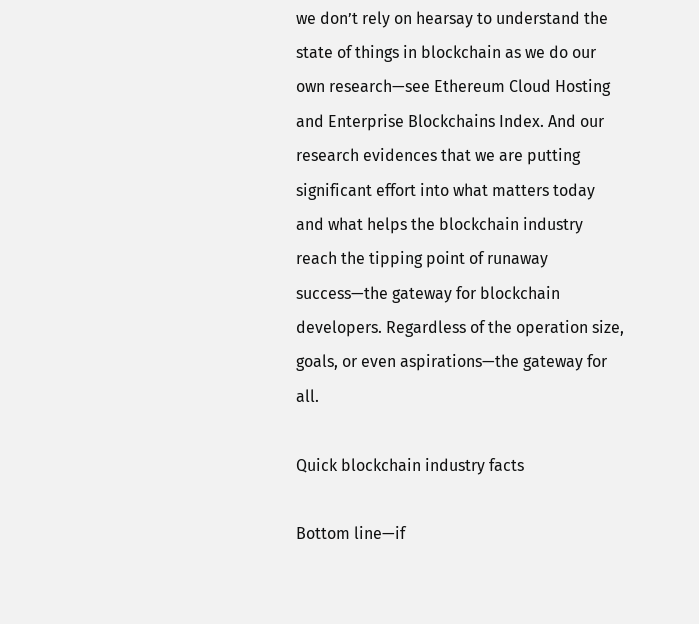we don’t rely on hearsay to understand the state of things in blockchain as we do our own research—see Ethereum Cloud Hosting and Enterprise Blockchains Index. And our research evidences that we are putting significant effort into what matters today and what helps the blockchain industry reach the tipping point of runaway success—the gateway for blockchain developers. Regardless of the operation size, goals, or even aspirations—the gateway for all.

Quick blockchain industry facts

Bottom line—if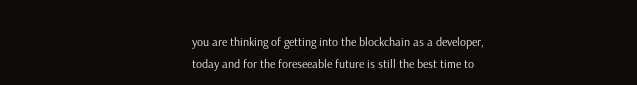you are thinking of getting into the blockchain as a developer, today and for the foreseeable future is still the best time to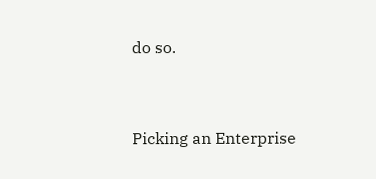do so.


Picking an Enterprise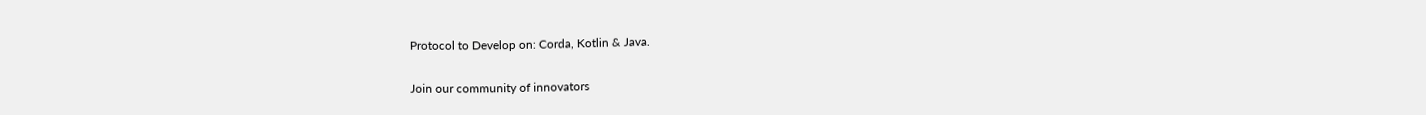Protocol to Develop on: Corda, Kotlin & Java.

Join our community of innovators